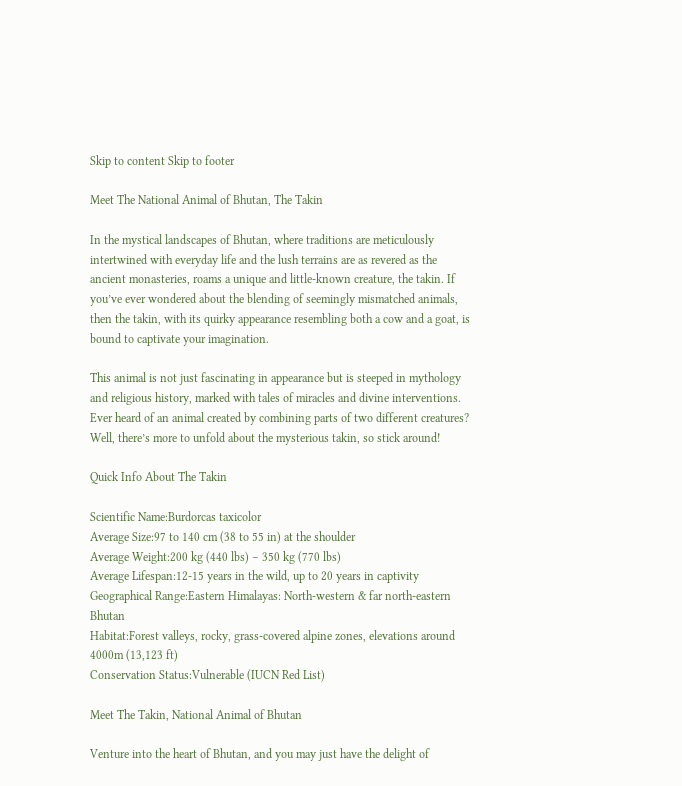Skip to content Skip to footer

Meet The National Animal of Bhutan, The Takin

In the mystical landscapes of Bhutan, where traditions are meticulously intertwined with everyday life and the lush terrains are as revered as the ancient monasteries, roams a unique and little-known creature, the takin. If you’ve ever wondered about the blending of seemingly mismatched animals, then the takin, with its quirky appearance resembling both a cow and a goat, is bound to captivate your imagination.

This animal is not just fascinating in appearance but is steeped in mythology and religious history, marked with tales of miracles and divine interventions. Ever heard of an animal created by combining parts of two different creatures? Well, there’s more to unfold about the mysterious takin, so stick around!

Quick Info About The Takin

Scientific Name:Burdorcas taxicolor
Average Size:97 to 140 cm (38 to 55 in) at the shoulder
Average Weight:200 kg (440 lbs) – 350 kg (770 lbs)
Average Lifespan:12-15 years in the wild, up to 20 years in captivity
Geographical Range:Eastern Himalayas: North-western & far north-eastern Bhutan
Habitat:Forest valleys, rocky, grass-covered alpine zones, elevations around 4000m (13,123 ft)
Conservation Status:Vulnerable (IUCN Red List)

Meet The Takin, National Animal of Bhutan

Venture into the heart of Bhutan, and you may just have the delight of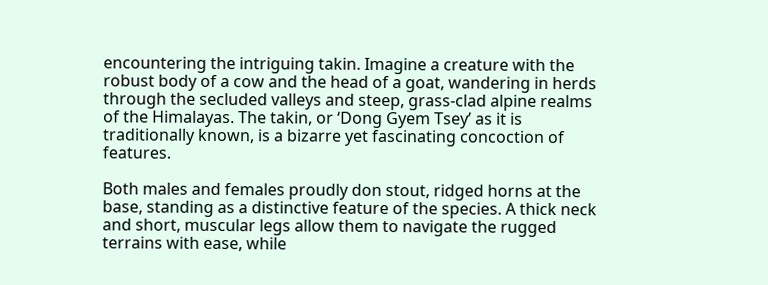encountering the intriguing takin. Imagine a creature with the robust body of a cow and the head of a goat, wandering in herds through the secluded valleys and steep, grass-clad alpine realms of the Himalayas. The takin, or ‘Dong Gyem Tsey’ as it is traditionally known, is a bizarre yet fascinating concoction of features.

Both males and females proudly don stout, ridged horns at the base, standing as a distinctive feature of the species. A thick neck and short, muscular legs allow them to navigate the rugged terrains with ease, while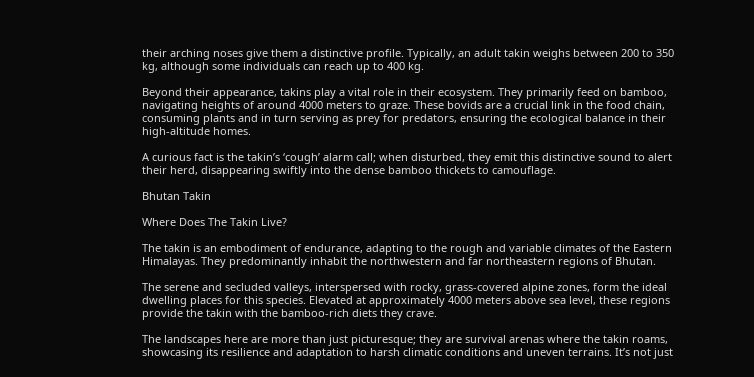their arching noses give them a distinctive profile. Typically, an adult takin weighs between 200 to 350 kg, although some individuals can reach up to 400 kg.

Beyond their appearance, takins play a vital role in their ecosystem. They primarily feed on bamboo, navigating heights of around 4000 meters to graze. These bovids are a crucial link in the food chain, consuming plants and in turn serving as prey for predators, ensuring the ecological balance in their high-altitude homes.

A curious fact is the takin’s ‘cough’ alarm call; when disturbed, they emit this distinctive sound to alert their herd, disappearing swiftly into the dense bamboo thickets to camouflage.

Bhutan Takin

Where Does The Takin Live?

The takin is an embodiment of endurance, adapting to the rough and variable climates of the Eastern Himalayas. They predominantly inhabit the northwestern and far northeastern regions of Bhutan.

The serene and secluded valleys, interspersed with rocky, grass-covered alpine zones, form the ideal dwelling places for this species. Elevated at approximately 4000 meters above sea level, these regions provide the takin with the bamboo-rich diets they crave.

The landscapes here are more than just picturesque; they are survival arenas where the takin roams, showcasing its resilience and adaptation to harsh climatic conditions and uneven terrains. It’s not just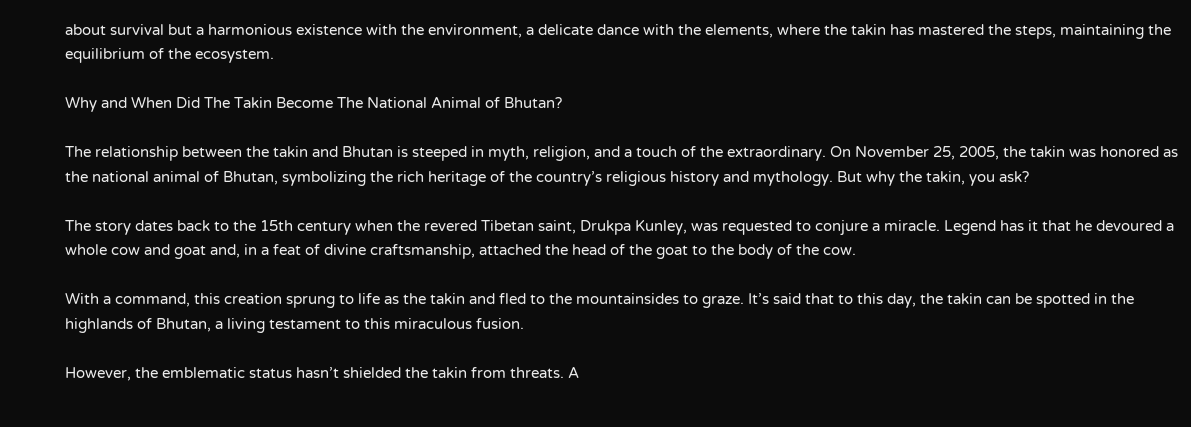about survival but a harmonious existence with the environment, a delicate dance with the elements, where the takin has mastered the steps, maintaining the equilibrium of the ecosystem.

Why and When Did The Takin Become The National Animal of Bhutan?

The relationship between the takin and Bhutan is steeped in myth, religion, and a touch of the extraordinary. On November 25, 2005, the takin was honored as the national animal of Bhutan, symbolizing the rich heritage of the country’s religious history and mythology. But why the takin, you ask?

The story dates back to the 15th century when the revered Tibetan saint, Drukpa Kunley, was requested to conjure a miracle. Legend has it that he devoured a whole cow and goat and, in a feat of divine craftsmanship, attached the head of the goat to the body of the cow.

With a command, this creation sprung to life as the takin and fled to the mountainsides to graze. It’s said that to this day, the takin can be spotted in the highlands of Bhutan, a living testament to this miraculous fusion.

However, the emblematic status hasn’t shielded the takin from threats. A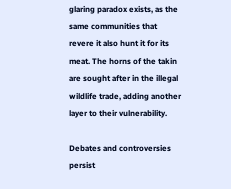glaring paradox exists, as the same communities that revere it also hunt it for its meat. The horns of the takin are sought after in the illegal wildlife trade, adding another layer to their vulnerability.

Debates and controversies persist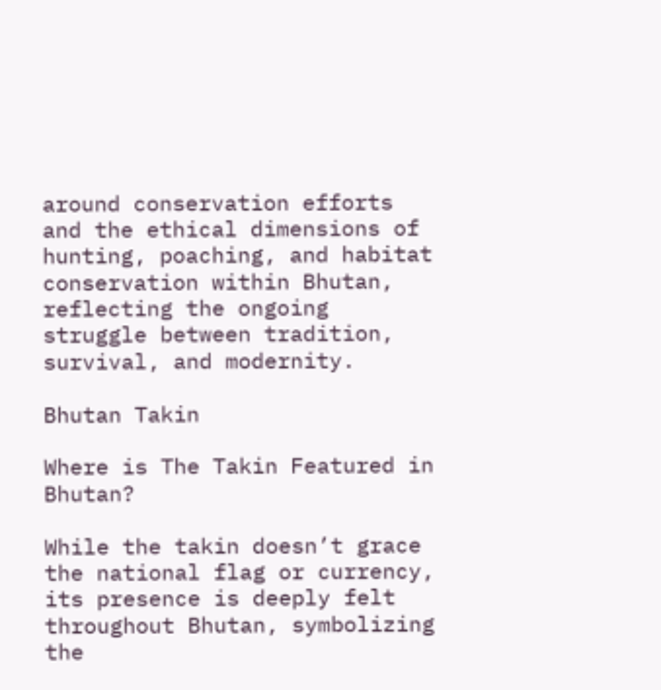around conservation efforts and the ethical dimensions of hunting, poaching, and habitat conservation within Bhutan, reflecting the ongoing struggle between tradition, survival, and modernity.

Bhutan Takin

Where is The Takin Featured in Bhutan?

While the takin doesn’t grace the national flag or currency, its presence is deeply felt throughout Bhutan, symbolizing the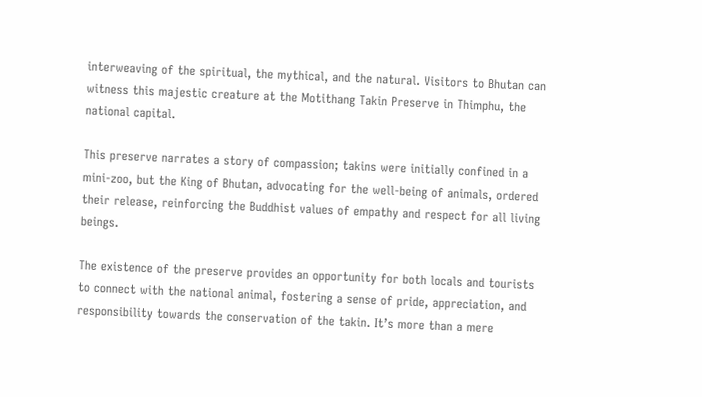interweaving of the spiritual, the mythical, and the natural. Visitors to Bhutan can witness this majestic creature at the Motithang Takin Preserve in Thimphu, the national capital.

This preserve narrates a story of compassion; takins were initially confined in a mini-zoo, but the King of Bhutan, advocating for the well-being of animals, ordered their release, reinforcing the Buddhist values of empathy and respect for all living beings.

The existence of the preserve provides an opportunity for both locals and tourists to connect with the national animal, fostering a sense of pride, appreciation, and responsibility towards the conservation of the takin. It’s more than a mere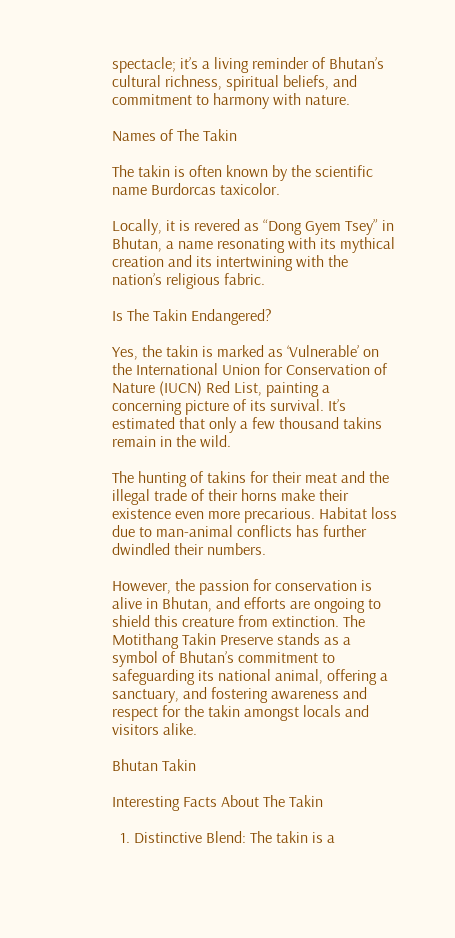spectacle; it’s a living reminder of Bhutan’s cultural richness, spiritual beliefs, and commitment to harmony with nature.

Names of The Takin

The takin is often known by the scientific name Burdorcas taxicolor.

Locally, it is revered as “Dong Gyem Tsey” in Bhutan, a name resonating with its mythical creation and its intertwining with the nation’s religious fabric.

Is The Takin Endangered?

Yes, the takin is marked as ‘Vulnerable’ on the International Union for Conservation of Nature (IUCN) Red List, painting a concerning picture of its survival. It’s estimated that only a few thousand takins remain in the wild.

The hunting of takins for their meat and the illegal trade of their horns make their existence even more precarious. Habitat loss due to man-animal conflicts has further dwindled their numbers.

However, the passion for conservation is alive in Bhutan, and efforts are ongoing to shield this creature from extinction. The Motithang Takin Preserve stands as a symbol of Bhutan’s commitment to safeguarding its national animal, offering a sanctuary, and fostering awareness and respect for the takin amongst locals and visitors alike.

Bhutan Takin

Interesting Facts About The Takin

  1. Distinctive Blend: The takin is a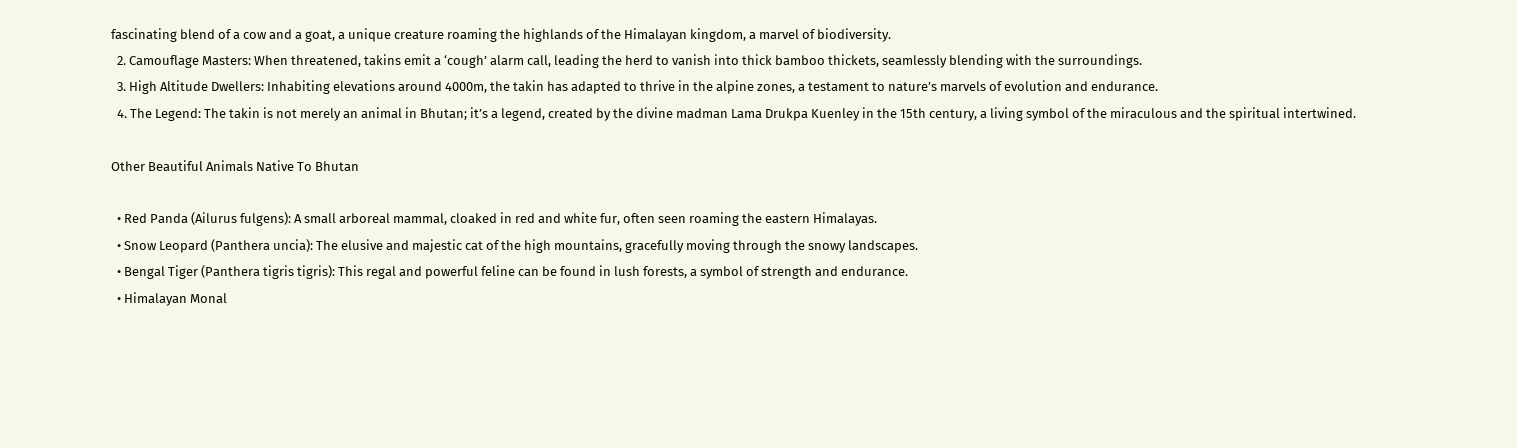fascinating blend of a cow and a goat, a unique creature roaming the highlands of the Himalayan kingdom, a marvel of biodiversity.
  2. Camouflage Masters: When threatened, takins emit a ‘cough’ alarm call, leading the herd to vanish into thick bamboo thickets, seamlessly blending with the surroundings.
  3. High Altitude Dwellers: Inhabiting elevations around 4000m, the takin has adapted to thrive in the alpine zones, a testament to nature’s marvels of evolution and endurance.
  4. The Legend: The takin is not merely an animal in Bhutan; it’s a legend, created by the divine madman Lama Drukpa Kuenley in the 15th century, a living symbol of the miraculous and the spiritual intertwined.

Other Beautiful Animals Native To Bhutan

  • Red Panda (Ailurus fulgens): A small arboreal mammal, cloaked in red and white fur, often seen roaming the eastern Himalayas.
  • Snow Leopard (Panthera uncia): The elusive and majestic cat of the high mountains, gracefully moving through the snowy landscapes.
  • Bengal Tiger (Panthera tigris tigris): This regal and powerful feline can be found in lush forests, a symbol of strength and endurance.
  • Himalayan Monal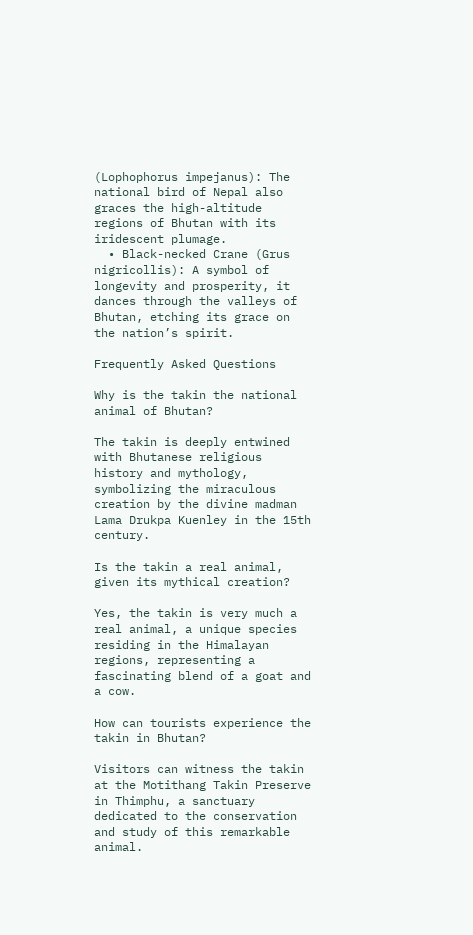(Lophophorus impejanus): The national bird of Nepal also graces the high-altitude regions of Bhutan with its iridescent plumage.
  • Black-necked Crane (Grus nigricollis): A symbol of longevity and prosperity, it dances through the valleys of Bhutan, etching its grace on the nation’s spirit.

Frequently Asked Questions

Why is the takin the national animal of Bhutan?

The takin is deeply entwined with Bhutanese religious history and mythology, symbolizing the miraculous creation by the divine madman Lama Drukpa Kuenley in the 15th century.

Is the takin a real animal, given its mythical creation?

Yes, the takin is very much a real animal, a unique species residing in the Himalayan regions, representing a fascinating blend of a goat and a cow.

How can tourists experience the takin in Bhutan?

Visitors can witness the takin at the Motithang Takin Preserve in Thimphu, a sanctuary dedicated to the conservation and study of this remarkable animal.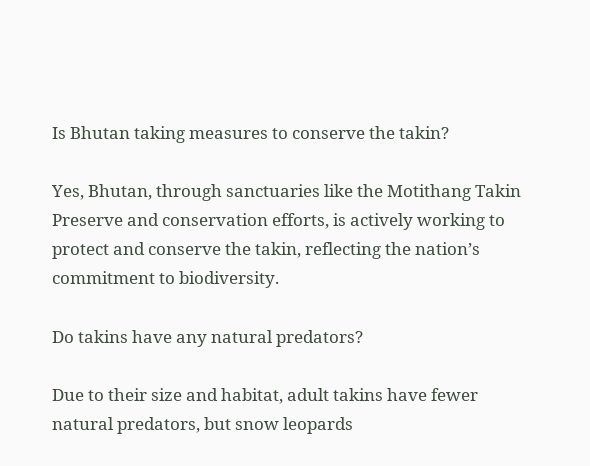Is Bhutan taking measures to conserve the takin?

Yes, Bhutan, through sanctuaries like the Motithang Takin Preserve and conservation efforts, is actively working to protect and conserve the takin, reflecting the nation’s commitment to biodiversity.

Do takins have any natural predators?

Due to their size and habitat, adult takins have fewer natural predators, but snow leopards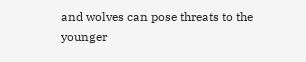and wolves can pose threats to the younger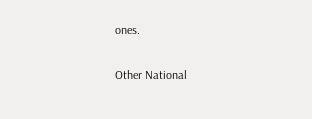ones.

Other National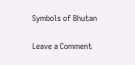Symbols of Bhutan

Leave a Comment